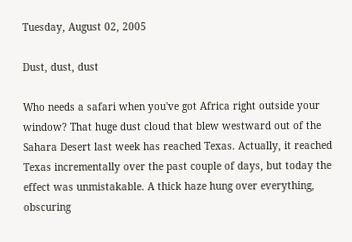Tuesday, August 02, 2005

Dust, dust, dust

Who needs a safari when you've got Africa right outside your window? That huge dust cloud that blew westward out of the Sahara Desert last week has reached Texas. Actually, it reached Texas incrementally over the past couple of days, but today the effect was unmistakable. A thick haze hung over everything, obscuring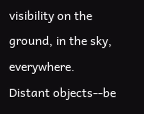visibility on the ground, in the sky, everywhere. Distant objects--be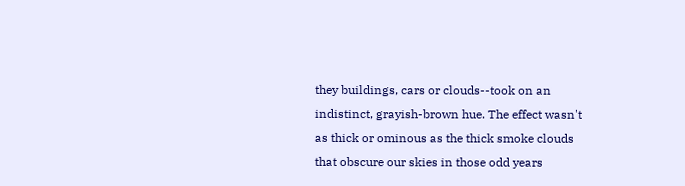they buildings, cars or clouds--took on an indistinct, grayish-brown hue. The effect wasn't as thick or ominous as the thick smoke clouds that obscure our skies in those odd years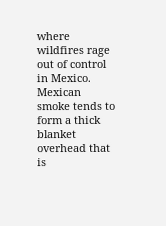where wildfires rage out of control in Mexico. Mexican smoke tends to form a thick blanket overhead that is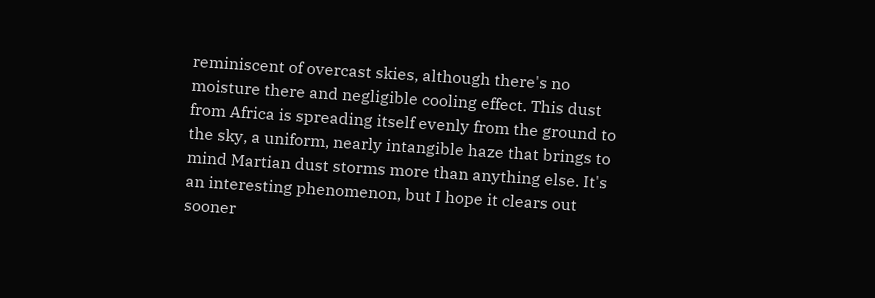reminiscent of overcast skies, although there's no moisture there and negligible cooling effect. This dust from Africa is spreading itself evenly from the ground to the sky, a uniform, nearly intangible haze that brings to mind Martian dust storms more than anything else. It's an interesting phenomenon, but I hope it clears out sooner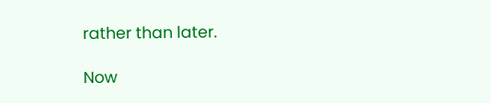rather than later.

Now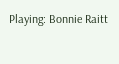Playing: Bonnie Raitt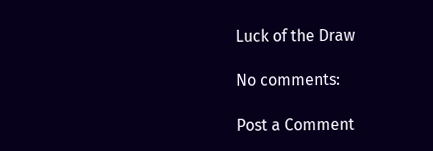Luck of the Draw

No comments:

Post a Comment